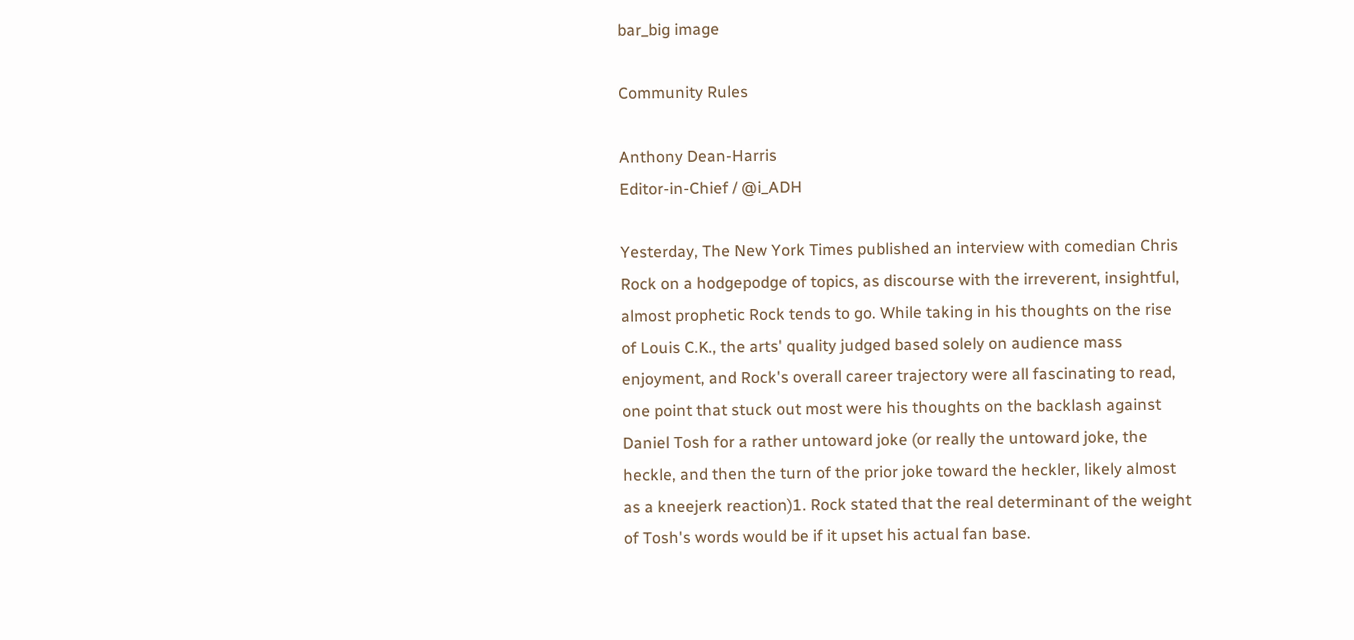bar_big image

Community Rules

Anthony Dean-Harris
Editor-in-Chief / @i_ADH

Yesterday, The New York Times published an interview with comedian Chris Rock on a hodgepodge of topics, as discourse with the irreverent, insightful, almost prophetic Rock tends to go. While taking in his thoughts on the rise of Louis C.K., the arts' quality judged based solely on audience mass enjoyment, and Rock's overall career trajectory were all fascinating to read, one point that stuck out most were his thoughts on the backlash against Daniel Tosh for a rather untoward joke (or really the untoward joke, the heckle, and then the turn of the prior joke toward the heckler, likely almost as a kneejerk reaction)1. Rock stated that the real determinant of the weight of Tosh's words would be if it upset his actual fan base.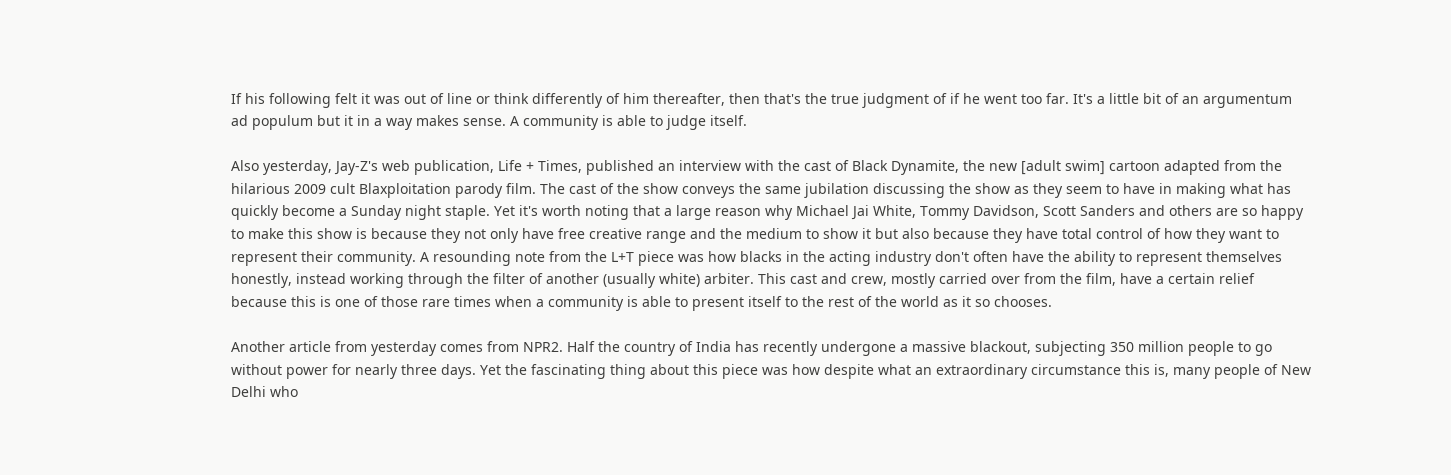If his following felt it was out of line or think differently of him thereafter, then that's the true judgment of if he went too far. It's a little bit of an argumentum ad populum but it in a way makes sense. A community is able to judge itself.

Also yesterday, Jay-Z's web publication, Life + Times, published an interview with the cast of Black Dynamite, the new [adult swim] cartoon adapted from the hilarious 2009 cult Blaxploitation parody film. The cast of the show conveys the same jubilation discussing the show as they seem to have in making what has quickly become a Sunday night staple. Yet it's worth noting that a large reason why Michael Jai White, Tommy Davidson, Scott Sanders and others are so happy to make this show is because they not only have free creative range and the medium to show it but also because they have total control of how they want to represent their community. A resounding note from the L+T piece was how blacks in the acting industry don't often have the ability to represent themselves honestly, instead working through the filter of another (usually white) arbiter. This cast and crew, mostly carried over from the film, have a certain relief because this is one of those rare times when a community is able to present itself to the rest of the world as it so chooses.

Another article from yesterday comes from NPR2. Half the country of India has recently undergone a massive blackout, subjecting 350 million people to go without power for nearly three days. Yet the fascinating thing about this piece was how despite what an extraordinary circumstance this is, many people of New Delhi who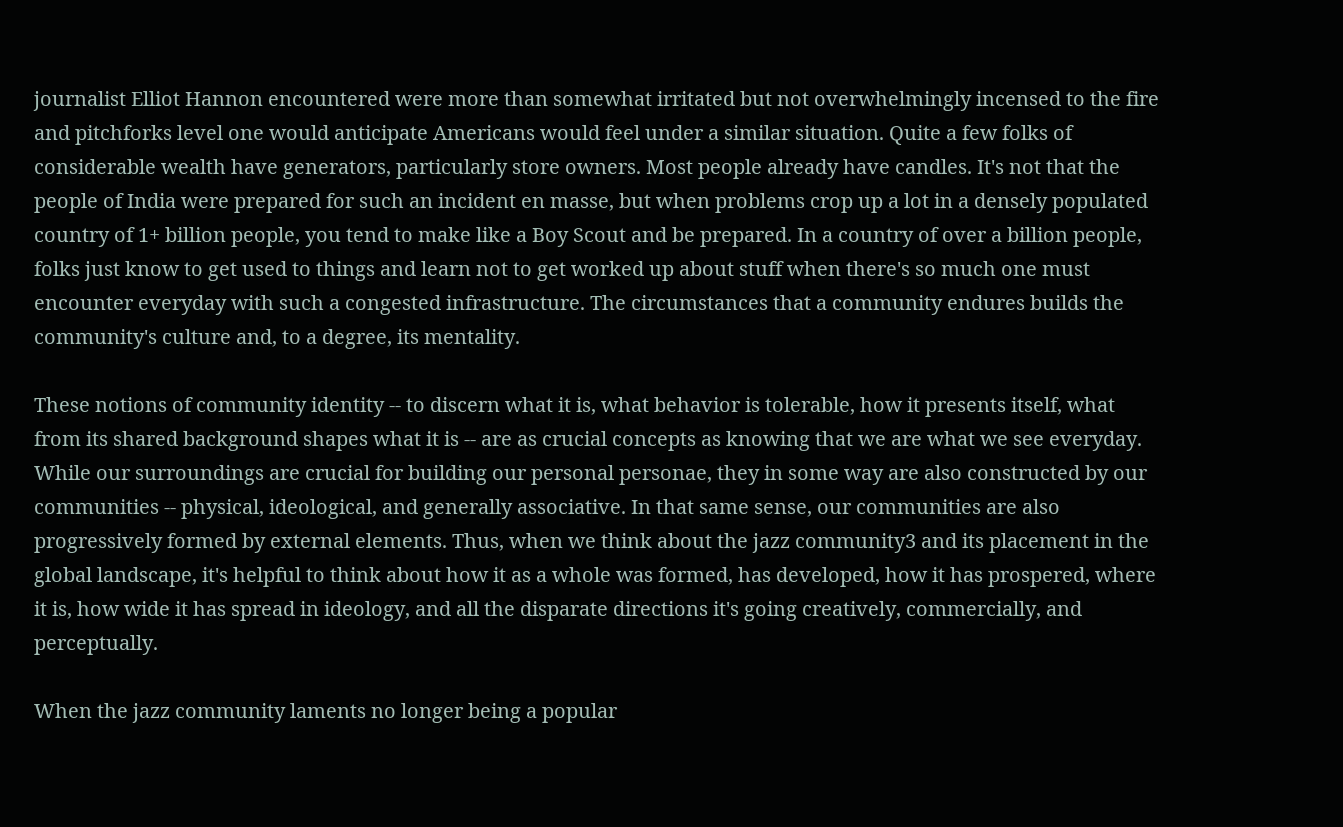journalist Elliot Hannon encountered were more than somewhat irritated but not overwhelmingly incensed to the fire and pitchforks level one would anticipate Americans would feel under a similar situation. Quite a few folks of considerable wealth have generators, particularly store owners. Most people already have candles. It's not that the people of India were prepared for such an incident en masse, but when problems crop up a lot in a densely populated country of 1+ billion people, you tend to make like a Boy Scout and be prepared. In a country of over a billion people, folks just know to get used to things and learn not to get worked up about stuff when there's so much one must encounter everyday with such a congested infrastructure. The circumstances that a community endures builds the community's culture and, to a degree, its mentality.

These notions of community identity -- to discern what it is, what behavior is tolerable, how it presents itself, what from its shared background shapes what it is -- are as crucial concepts as knowing that we are what we see everyday. While our surroundings are crucial for building our personal personae, they in some way are also constructed by our communities -- physical, ideological, and generally associative. In that same sense, our communities are also progressively formed by external elements. Thus, when we think about the jazz community3 and its placement in the global landscape, it's helpful to think about how it as a whole was formed, has developed, how it has prospered, where it is, how wide it has spread in ideology, and all the disparate directions it's going creatively, commercially, and perceptually.

When the jazz community laments no longer being a popular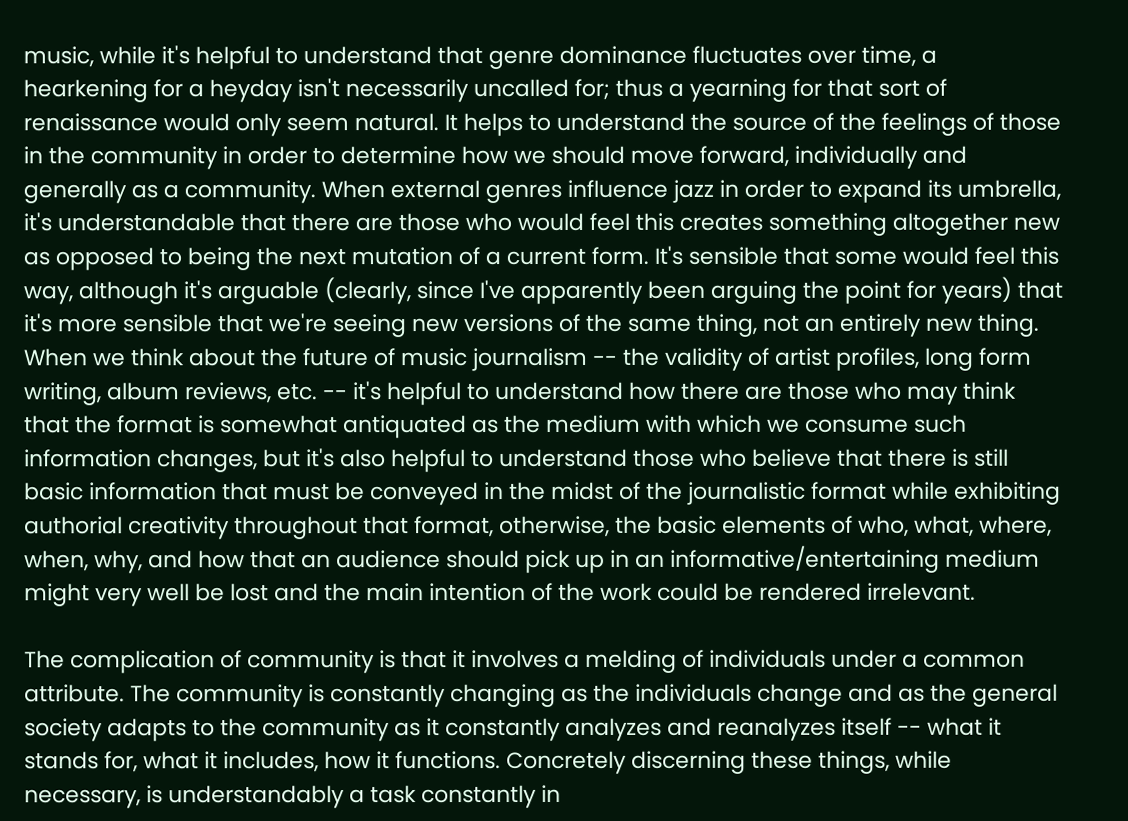music, while it's helpful to understand that genre dominance fluctuates over time, a hearkening for a heyday isn't necessarily uncalled for; thus a yearning for that sort of renaissance would only seem natural. It helps to understand the source of the feelings of those in the community in order to determine how we should move forward, individually and generally as a community. When external genres influence jazz in order to expand its umbrella, it's understandable that there are those who would feel this creates something altogether new as opposed to being the next mutation of a current form. It's sensible that some would feel this way, although it's arguable (clearly, since I've apparently been arguing the point for years) that it's more sensible that we're seeing new versions of the same thing, not an entirely new thing. When we think about the future of music journalism -- the validity of artist profiles, long form writing, album reviews, etc. -- it's helpful to understand how there are those who may think that the format is somewhat antiquated as the medium with which we consume such information changes, but it's also helpful to understand those who believe that there is still basic information that must be conveyed in the midst of the journalistic format while exhibiting authorial creativity throughout that format, otherwise, the basic elements of who, what, where, when, why, and how that an audience should pick up in an informative/entertaining medium might very well be lost and the main intention of the work could be rendered irrelevant.

The complication of community is that it involves a melding of individuals under a common attribute. The community is constantly changing as the individuals change and as the general society adapts to the community as it constantly analyzes and reanalyzes itself -- what it stands for, what it includes, how it functions. Concretely discerning these things, while necessary, is understandably a task constantly in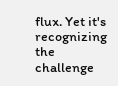flux. Yet it's recognizing the challenge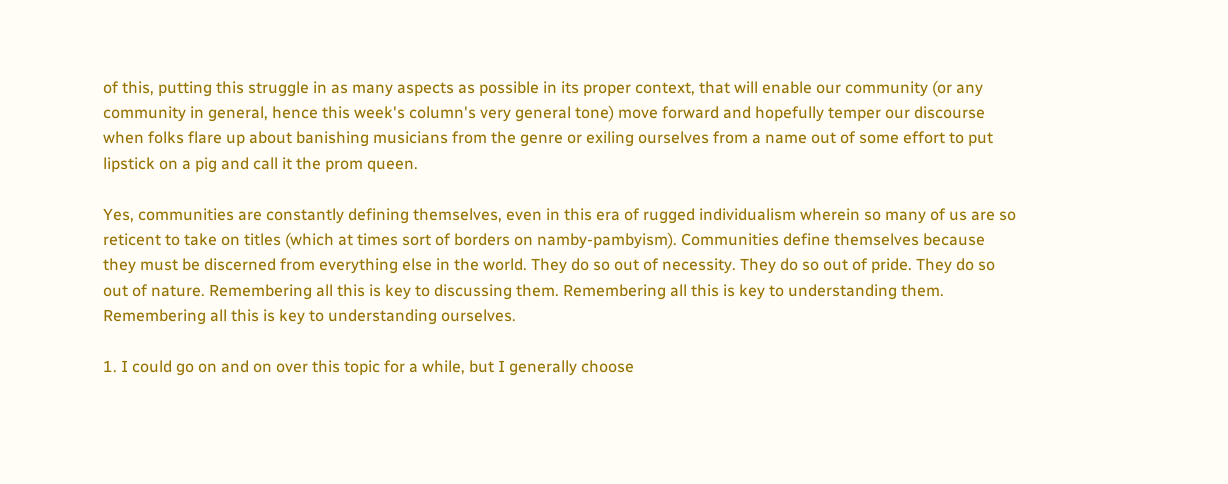of this, putting this struggle in as many aspects as possible in its proper context, that will enable our community (or any community in general, hence this week's column's very general tone) move forward and hopefully temper our discourse when folks flare up about banishing musicians from the genre or exiling ourselves from a name out of some effort to put lipstick on a pig and call it the prom queen.

Yes, communities are constantly defining themselves, even in this era of rugged individualism wherein so many of us are so reticent to take on titles (which at times sort of borders on namby-pambyism). Communities define themselves because they must be discerned from everything else in the world. They do so out of necessity. They do so out of pride. They do so out of nature. Remembering all this is key to discussing them. Remembering all this is key to understanding them. Remembering all this is key to understanding ourselves.

1. I could go on and on over this topic for a while, but I generally choose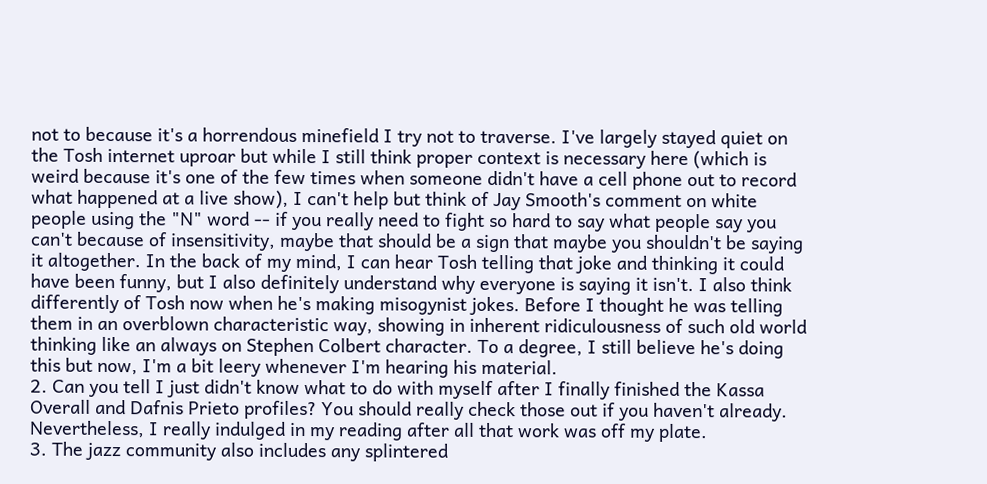not to because it's a horrendous minefield I try not to traverse. I've largely stayed quiet on the Tosh internet uproar but while I still think proper context is necessary here (which is weird because it's one of the few times when someone didn't have a cell phone out to record what happened at a live show), I can't help but think of Jay Smooth's comment on white people using the "N" word -- if you really need to fight so hard to say what people say you can't because of insensitivity, maybe that should be a sign that maybe you shouldn't be saying it altogether. In the back of my mind, I can hear Tosh telling that joke and thinking it could have been funny, but I also definitely understand why everyone is saying it isn't. I also think differently of Tosh now when he's making misogynist jokes. Before I thought he was telling them in an overblown characteristic way, showing in inherent ridiculousness of such old world thinking like an always on Stephen Colbert character. To a degree, I still believe he's doing this but now, I'm a bit leery whenever I'm hearing his material.
2. Can you tell I just didn't know what to do with myself after I finally finished the Kassa Overall and Dafnis Prieto profiles? You should really check those out if you haven't already. Nevertheless, I really indulged in my reading after all that work was off my plate.
3. The jazz community also includes any splintered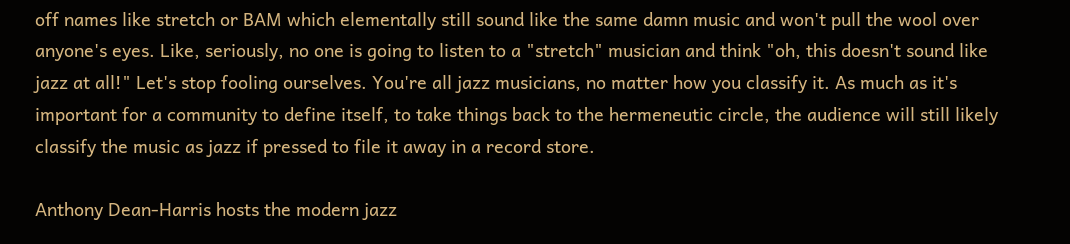off names like stretch or BAM which elementally still sound like the same damn music and won't pull the wool over anyone's eyes. Like, seriously, no one is going to listen to a "stretch" musician and think "oh, this doesn't sound like jazz at all!" Let's stop fooling ourselves. You're all jazz musicians, no matter how you classify it. As much as it's important for a community to define itself, to take things back to the hermeneutic circle, the audience will still likely classify the music as jazz if pressed to file it away in a record store.

Anthony Dean-Harris hosts the modern jazz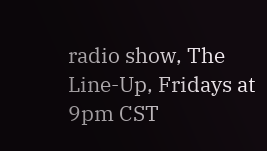radio show, The Line-Up, Fridays at 9pm CST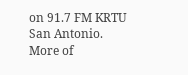on 91.7 FM KRTU San Antonio. More of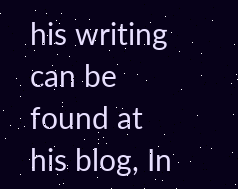his writing can be found at his blog, In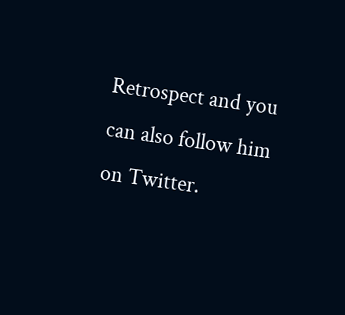Retrospect and you can also follow him on Twitter.